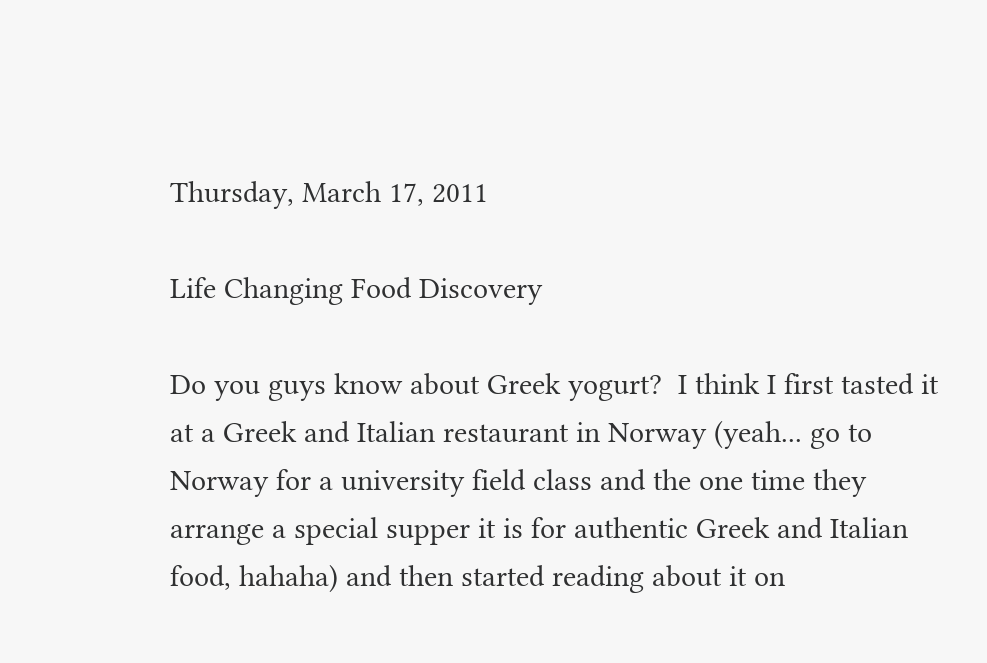Thursday, March 17, 2011

Life Changing Food Discovery

Do you guys know about Greek yogurt?  I think I first tasted it at a Greek and Italian restaurant in Norway (yeah... go to Norway for a university field class and the one time they arrange a special supper it is for authentic Greek and Italian food, hahaha) and then started reading about it on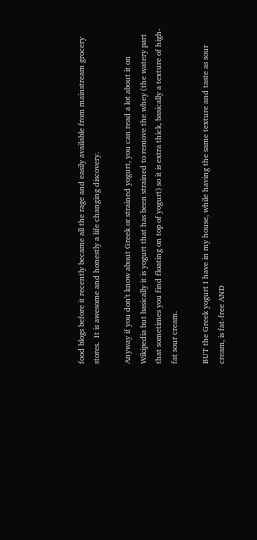food blogs before it recently became all the rage and easily available from mainstream grocery stores.  It is awesome and honestly a life changing discovery.

Anyway if you don't know about Greek or strained yogurt, you can read a lot about it on Wikipedia but basically it is yogurt that has been strained to remove the whey (the watery part that sometimes you find floating on top of yogurt) so it is extra thick, basically a texture of high-fat sour cream.

BUT the Greek yogurt I have in my house, while having the same texture and taste as sour cream, is fat-free AND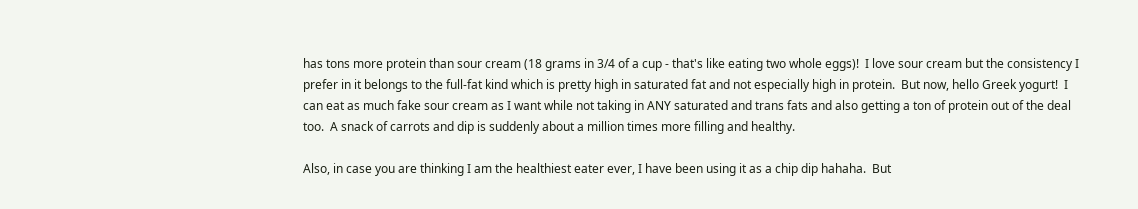has tons more protein than sour cream (18 grams in 3/4 of a cup - that's like eating two whole eggs)!  I love sour cream but the consistency I prefer in it belongs to the full-fat kind which is pretty high in saturated fat and not especially high in protein.  But now, hello Greek yogurt!  I can eat as much fake sour cream as I want while not taking in ANY saturated and trans fats and also getting a ton of protein out of the deal too.  A snack of carrots and dip is suddenly about a million times more filling and healthy.

Also, in case you are thinking I am the healthiest eater ever, I have been using it as a chip dip hahaha.  But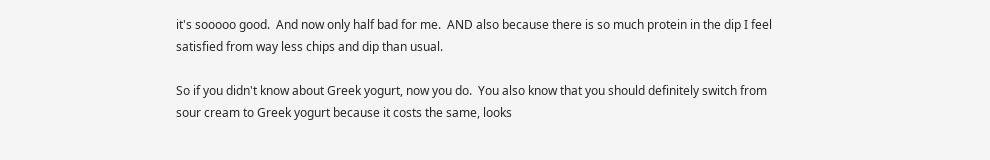it's sooooo good.  And now only half bad for me.  AND also because there is so much protein in the dip I feel satisfied from way less chips and dip than usual.

So if you didn't know about Greek yogurt, now you do.  You also know that you should definitely switch from sour cream to Greek yogurt because it costs the same, looks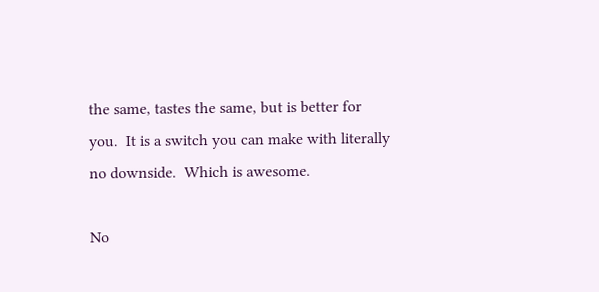the same, tastes the same, but is better for you.  It is a switch you can make with literally no downside.  Which is awesome.

No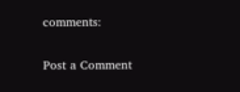comments:

Post a Comment